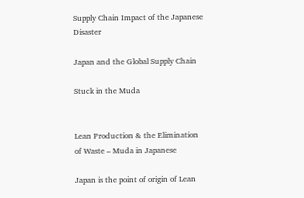Supply Chain Impact of the Japanese Disaster

Japan and the Global Supply Chain

Stuck in the Muda


Lean Production & the Elimination of Waste – Muda in Japanese

Japan is the point of origin of Lean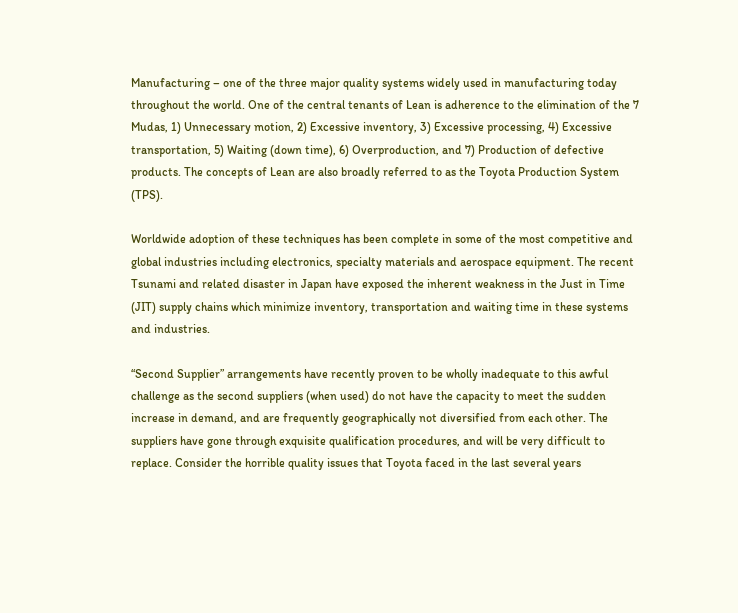Manufacturing – one of the three major quality systems widely used in manufacturing today throughout the world. One of the central tenants of Lean is adherence to the elimination of the 7 Mudas, 1) Unnecessary motion, 2) Excessive inventory, 3) Excessive processing, 4) Excessive transportation, 5) Waiting (down time), 6) Overproduction, and 7) Production of defective products. The concepts of Lean are also broadly referred to as the Toyota Production System (TPS).

Worldwide adoption of these techniques has been complete in some of the most competitive and global industries including electronics, specialty materials and aerospace equipment. The recent Tsunami and related disaster in Japan have exposed the inherent weakness in the Just in Time (JIT) supply chains which minimize inventory, transportation and waiting time in these systems and industries.

“Second Supplier” arrangements have recently proven to be wholly inadequate to this awful challenge as the second suppliers (when used) do not have the capacity to meet the sudden increase in demand, and are frequently geographically not diversified from each other. The suppliers have gone through exquisite qualification procedures, and will be very difficult to replace. Consider the horrible quality issues that Toyota faced in the last several years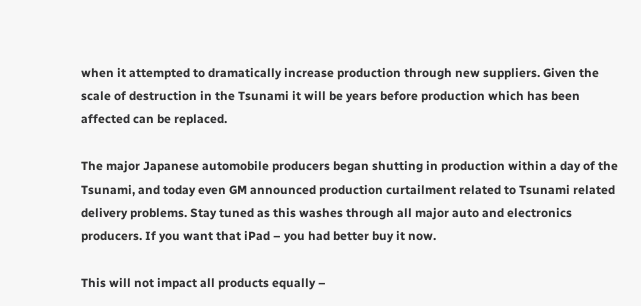when it attempted to dramatically increase production through new suppliers. Given the scale of destruction in the Tsunami it will be years before production which has been affected can be replaced.

The major Japanese automobile producers began shutting in production within a day of the Tsunami, and today even GM announced production curtailment related to Tsunami related delivery problems. Stay tuned as this washes through all major auto and electronics producers. If you want that iPad – you had better buy it now.

This will not impact all products equally –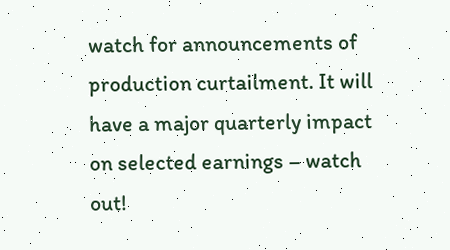watch for announcements of production curtailment. It will have a major quarterly impact on selected earnings – watch out!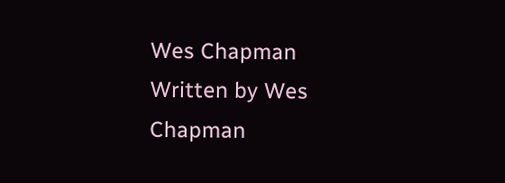Wes Chapman
Written by Wes Chapman